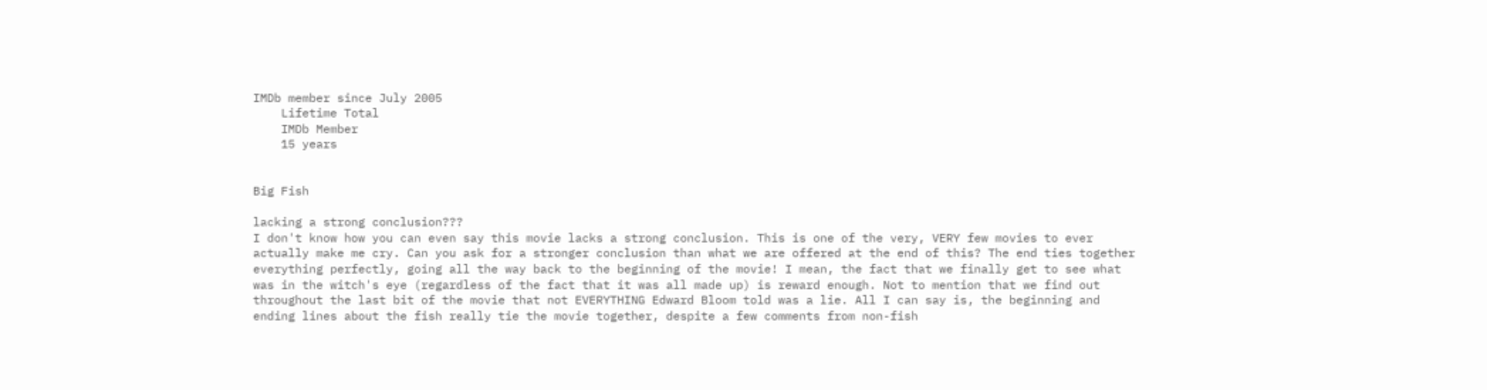IMDb member since July 2005
    Lifetime Total
    IMDb Member
    15 years


Big Fish

lacking a strong conclusion???
I don't know how you can even say this movie lacks a strong conclusion. This is one of the very, VERY few movies to ever actually make me cry. Can you ask for a stronger conclusion than what we are offered at the end of this? The end ties together everything perfectly, going all the way back to the beginning of the movie! I mean, the fact that we finally get to see what was in the witch's eye (regardless of the fact that it was all made up) is reward enough. Not to mention that we find out throughout the last bit of the movie that not EVERYTHING Edward Bloom told was a lie. All I can say is, the beginning and ending lines about the fish really tie the movie together, despite a few comments from non-fish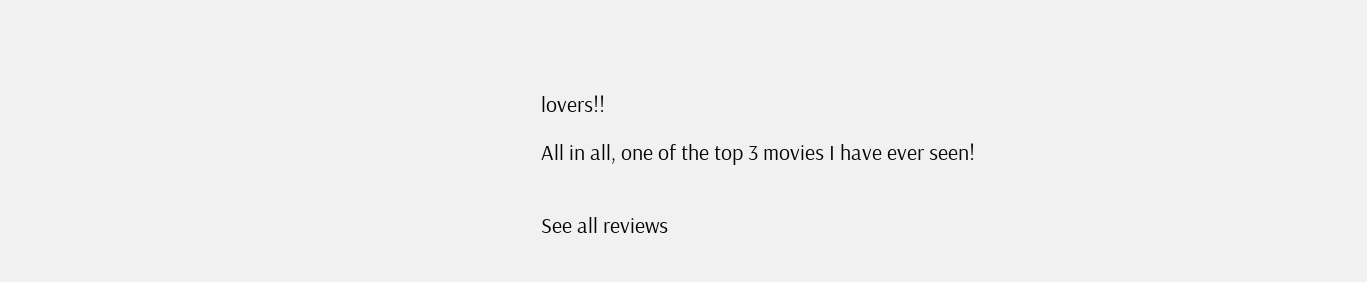lovers!!

All in all, one of the top 3 movies I have ever seen!


See all reviews